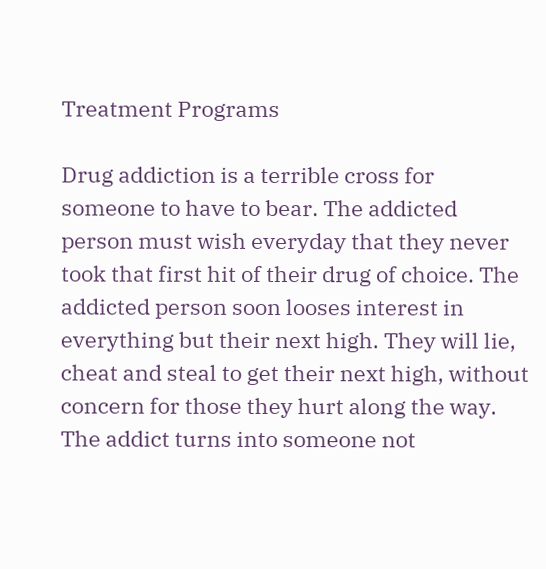Treatment Programs

Drug addiction is a terrible cross for someone to have to bear. The addicted person must wish everyday that they never took that first hit of their drug of choice. The addicted person soon looses interest in everything but their next high. They will lie, cheat and steal to get their next high, without concern for those they hurt along the way. The addict turns into someone not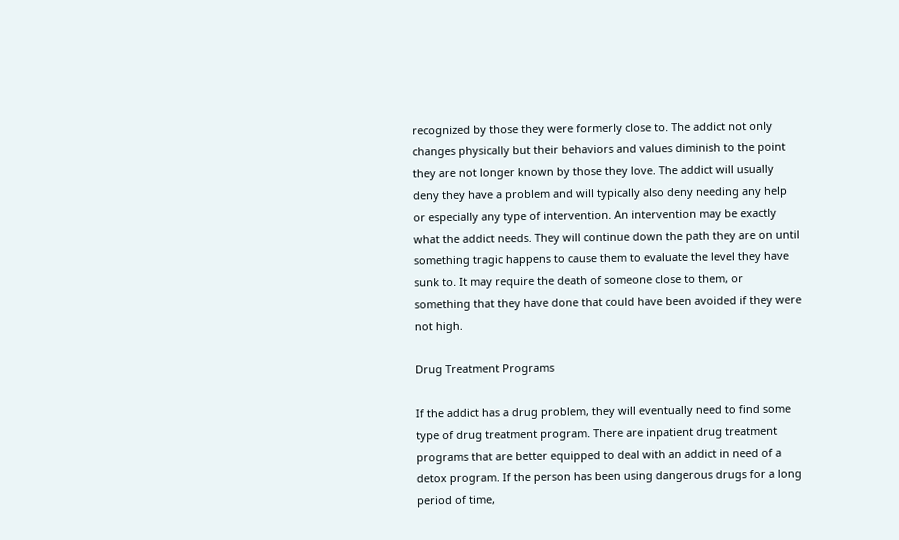recognized by those they were formerly close to. The addict not only changes physically but their behaviors and values diminish to the point they are not longer known by those they love. The addict will usually deny they have a problem and will typically also deny needing any help or especially any type of intervention. An intervention may be exactly what the addict needs. They will continue down the path they are on until something tragic happens to cause them to evaluate the level they have sunk to. It may require the death of someone close to them, or something that they have done that could have been avoided if they were not high.

Drug Treatment Programs

If the addict has a drug problem, they will eventually need to find some type of drug treatment program. There are inpatient drug treatment programs that are better equipped to deal with an addict in need of a detox program. If the person has been using dangerous drugs for a long period of time,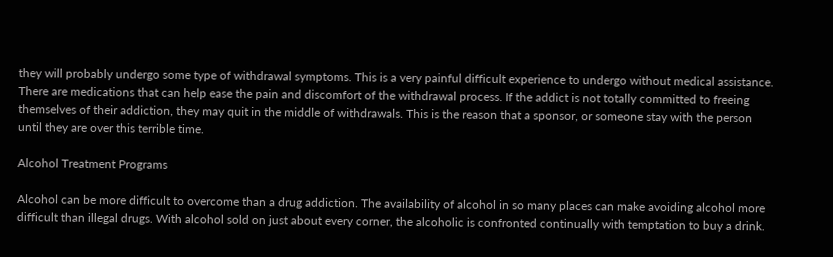they will probably undergo some type of withdrawal symptoms. This is a very painful difficult experience to undergo without medical assistance. There are medications that can help ease the pain and discomfort of the withdrawal process. If the addict is not totally committed to freeing themselves of their addiction, they may quit in the middle of withdrawals. This is the reason that a sponsor, or someone stay with the person until they are over this terrible time.

Alcohol Treatment Programs

Alcohol can be more difficult to overcome than a drug addiction. The availability of alcohol in so many places can make avoiding alcohol more difficult than illegal drugs. With alcohol sold on just about every corner, the alcoholic is confronted continually with temptation to buy a drink.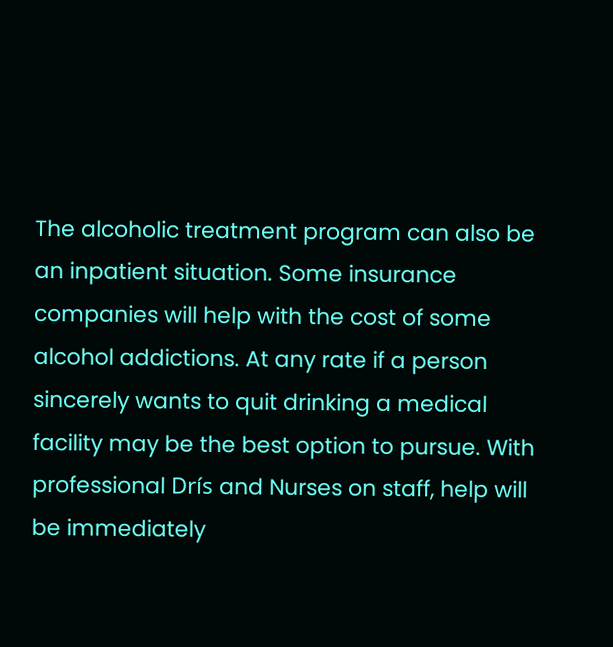The alcoholic treatment program can also be an inpatient situation. Some insurance companies will help with the cost of some alcohol addictions. At any rate if a person sincerely wants to quit drinking a medical facility may be the best option to pursue. With professional Drís and Nurses on staff, help will be immediately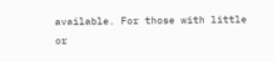available. For those with little or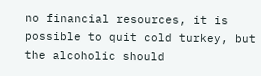no financial resources, it is possible to quit cold turkey, but the alcoholic should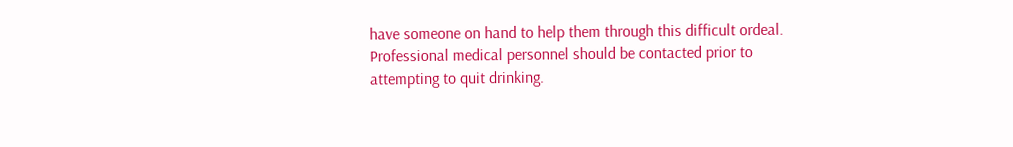have someone on hand to help them through this difficult ordeal. Professional medical personnel should be contacted prior to attempting to quit drinking.